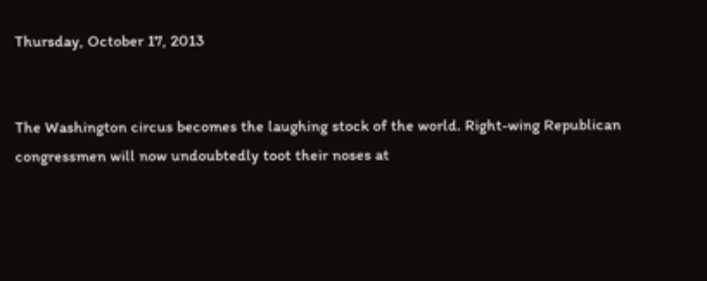Thursday, October 17, 2013


The Washington circus becomes the laughing stock of the world. Right-wing Republican congressmen will now undoubtedly toot their noses at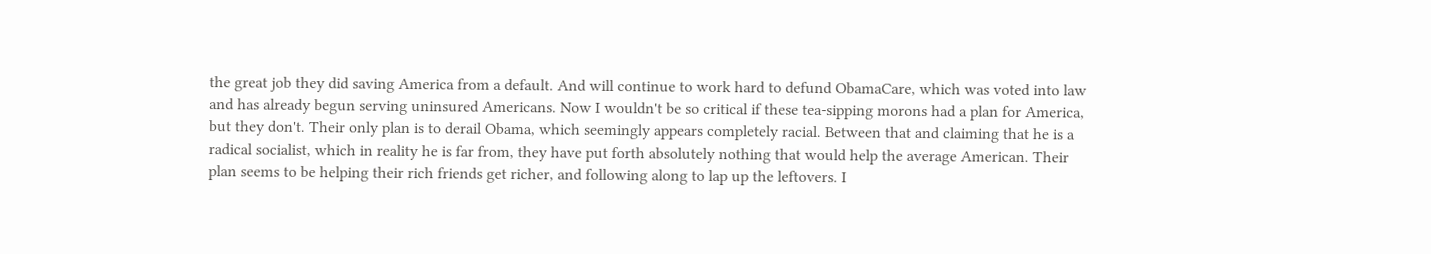the great job they did saving America from a default. And will continue to work hard to defund ObamaCare, which was voted into law and has already begun serving uninsured Americans. Now I wouldn't be so critical if these tea-sipping morons had a plan for America, but they don't. Their only plan is to derail Obama, which seemingly appears completely racial. Between that and claiming that he is a radical socialist, which in reality he is far from, they have put forth absolutely nothing that would help the average American. Their plan seems to be helping their rich friends get richer, and following along to lap up the leftovers. I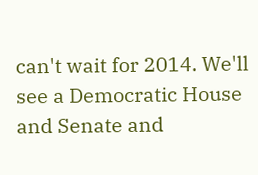can't wait for 2014. We'll see a Democratic House and Senate and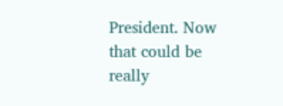President. Now that could be really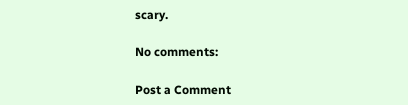scary.

No comments:

Post a Comment